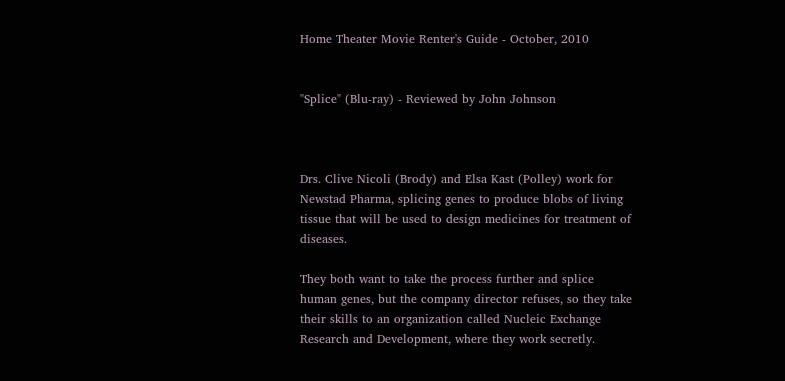Home Theater Movie Renter's Guide - October, 2010


"Splice" (Blu-ray) - Reviewed by John Johnson



Drs. Clive Nicoli (Brody) and Elsa Kast (Polley) work for Newstad Pharma, splicing genes to produce blobs of living tissue that will be used to design medicines for treatment of diseases.

They both want to take the process further and splice human genes, but the company director refuses, so they take their skills to an organization called Nucleic Exchange Research and Development, where they work secretly.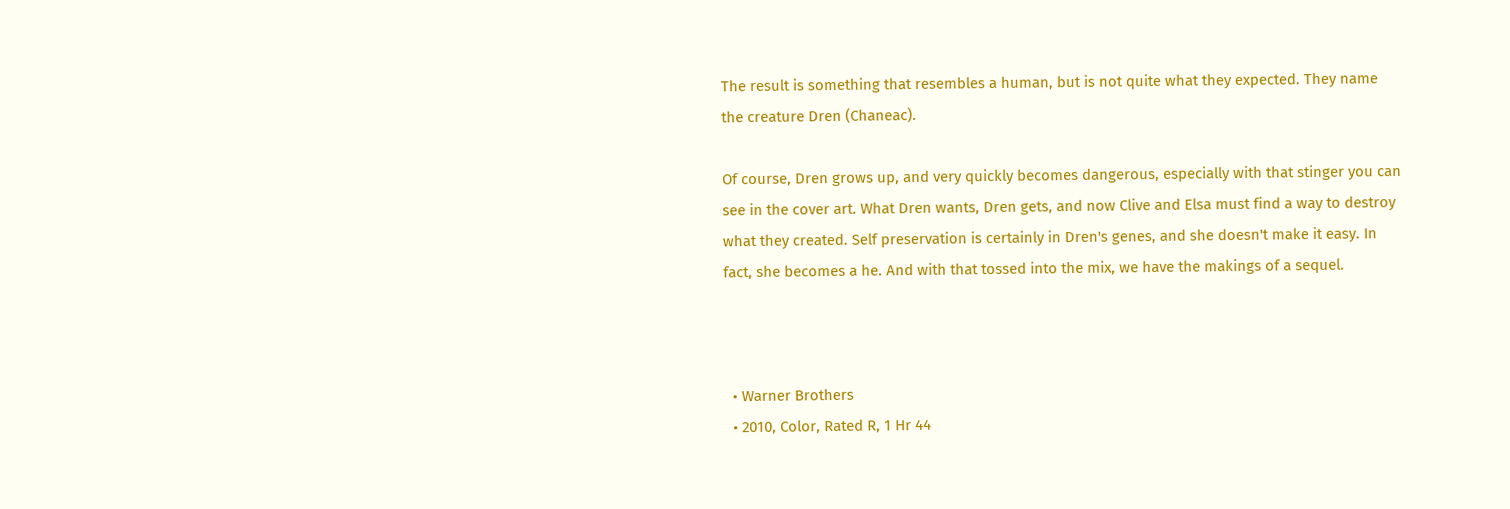The result is something that resembles a human, but is not quite what they expected. They name the creature Dren (Chaneac).

Of course, Dren grows up, and very quickly becomes dangerous, especially with that stinger you can see in the cover art. What Dren wants, Dren gets, and now Clive and Elsa must find a way to destroy what they created. Self preservation is certainly in Dren's genes, and she doesn't make it easy. In fact, she becomes a he. And with that tossed into the mix, we have the makings of a sequel.



  • Warner Brothers
  • 2010, Color, Rated R, 1 Hr 44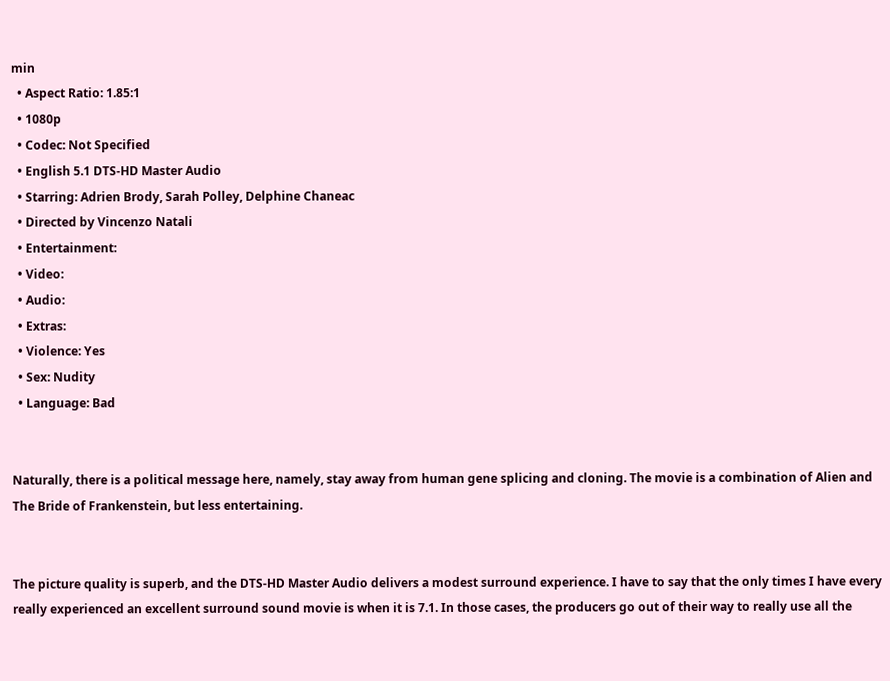min
  • Aspect Ratio: 1.85:1
  • 1080p
  • Codec: Not Specified
  • English 5.1 DTS-HD Master Audio
  • Starring: Adrien Brody, Sarah Polley, Delphine Chaneac
  • Directed by Vincenzo Natali
  • Entertainment:
  • Video:
  • Audio:
  • Extras:
  • Violence: Yes
  • Sex: Nudity
  • Language: Bad


Naturally, there is a political message here, namely, stay away from human gene splicing and cloning. The movie is a combination of Alien and The Bride of Frankenstein, but less entertaining.


The picture quality is superb, and the DTS-HD Master Audio delivers a modest surround experience. I have to say that the only times I have every really experienced an excellent surround sound movie is when it is 7.1. In those cases, the producers go out of their way to really use all the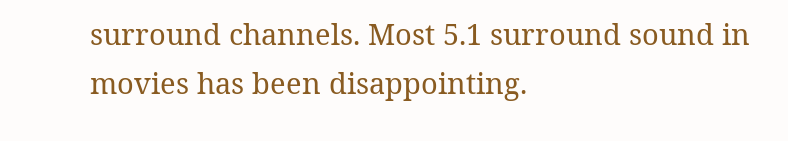surround channels. Most 5.1 surround sound in movies has been disappointing.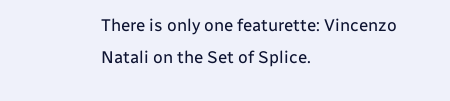There is only one featurette: Vincenzo Natali on the Set of Splice.